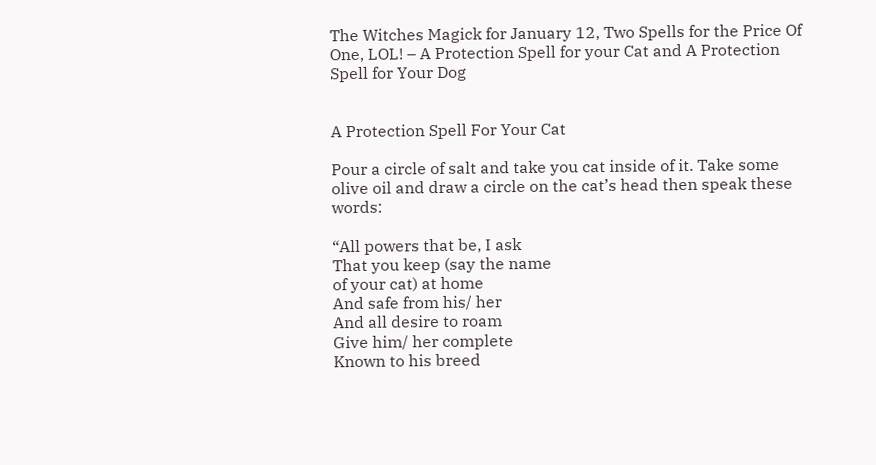The Witches Magick for January 12, Two Spells for the Price Of One, LOL! – A Protection Spell for your Cat and A Protection Spell for Your Dog


A Protection Spell For Your Cat

Pour a circle of salt and take you cat inside of it. Take some olive oil and draw a circle on the cat’s head then speak these words:

“All powers that be, I ask
That you keep (say the name
of your cat) at home
And safe from his/ her
And all desire to roam
Give him/ her complete
Known to his breed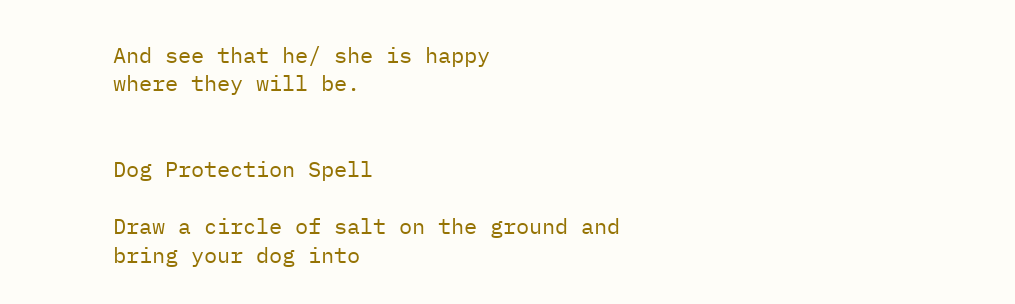And see that he/ she is happy
where they will be.


Dog Protection Spell

Draw a circle of salt on the ground and bring your dog into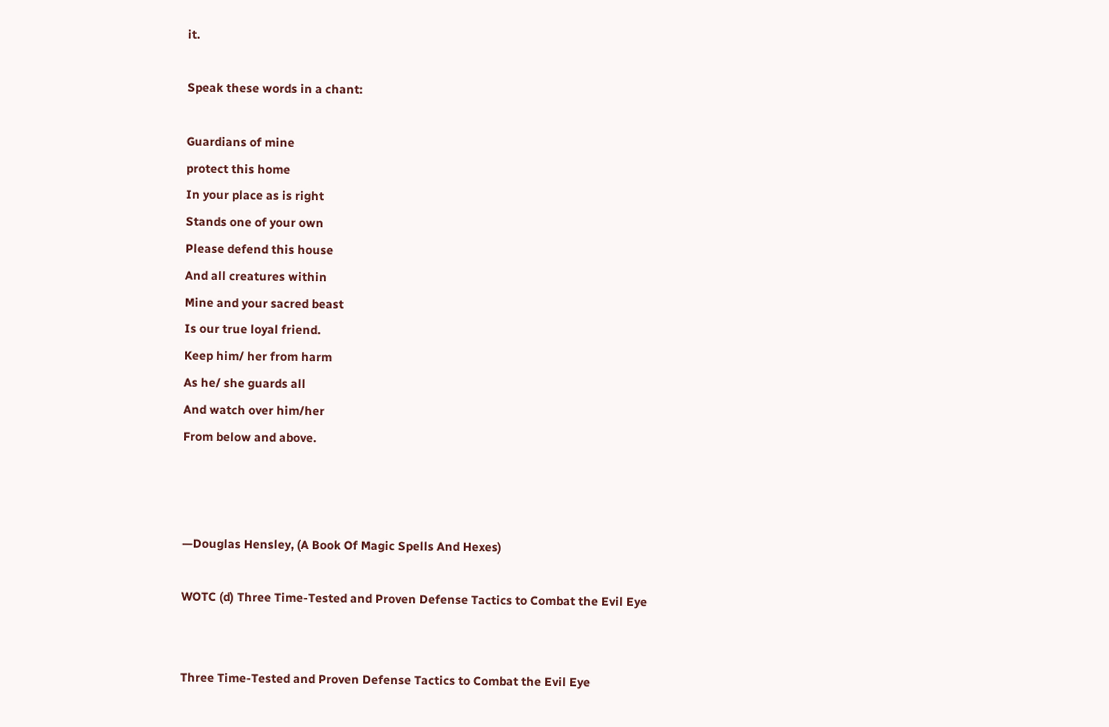it.

Speak these words in a chant:

Guardians of mine
protect this home
In your place as is right
Stands one of your own
Please defend this house
And all creatures within
Mine and your sacred beast
Is our true loyal friend.
Keep him/ her from harm
As he/ she guards all
And watch over him/her
From below and above.



—Douglas Hensley, (A Book Of Magic Spells And Hexes)

WOTC (d) Three Time-Tested and Proven Defense Tactics to Combat the Evil Eye


Three Time-Tested and Proven Defense Tactics to Combat the Evil Eye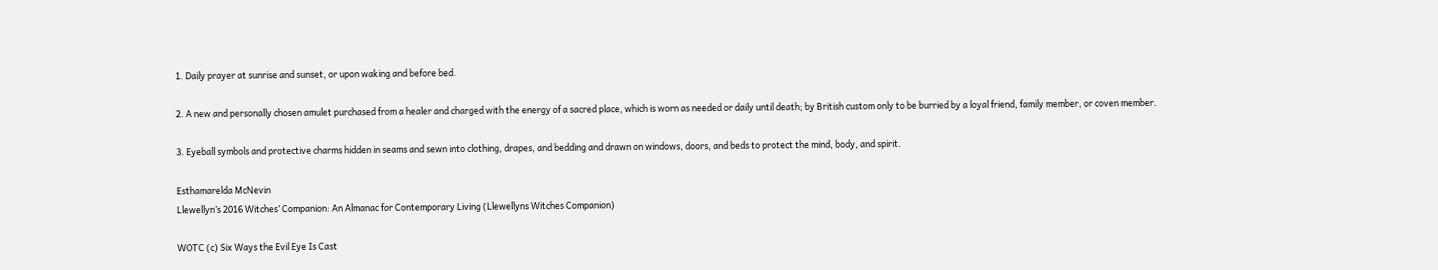1. Daily prayer at sunrise and sunset, or upon waking and before bed.

2. A new and personally chosen amulet purchased from a healer and charged with the energy of a sacred place, which is worn as needed or daily until death; by British custom only to be burried by a loyal friend, family member, or coven member.

3. Eyeball symbols and protective charms hidden in seams and sewn into clothing, drapes, and bedding and drawn on windows, doors, and beds to protect the mind, body, and spirit.

Esthamarelda McNevin
Llewellyn’s 2016 Witches’ Companion: An Almanac for Contemporary Living (Llewellyns Witches Companion)

WOTC (c) Six Ways the Evil Eye Is Cast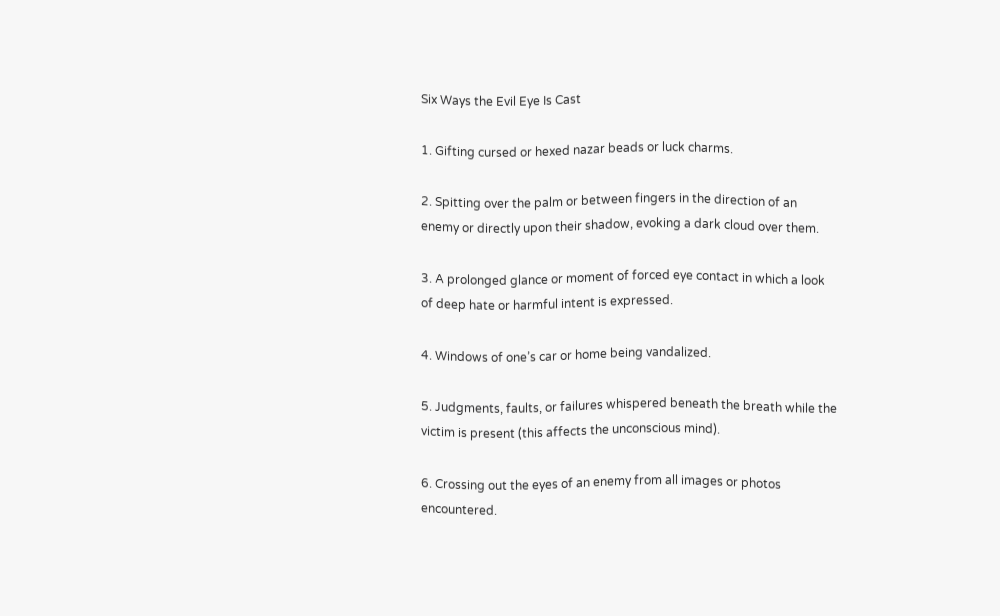Six Ways the Evil Eye Is Cast

1. Gifting cursed or hexed nazar beads or luck charms.

2. Spitting over the palm or between fingers in the direction of an enemy or directly upon their shadow, evoking a dark cloud over them.

3. A prolonged glance or moment of forced eye contact in which a look of deep hate or harmful intent is expressed.

4. Windows of one’s car or home being vandalized.

5. Judgments, faults, or failures whispered beneath the breath while the victim is present (this affects the unconscious mind).

6. Crossing out the eyes of an enemy from all images or photos encountered.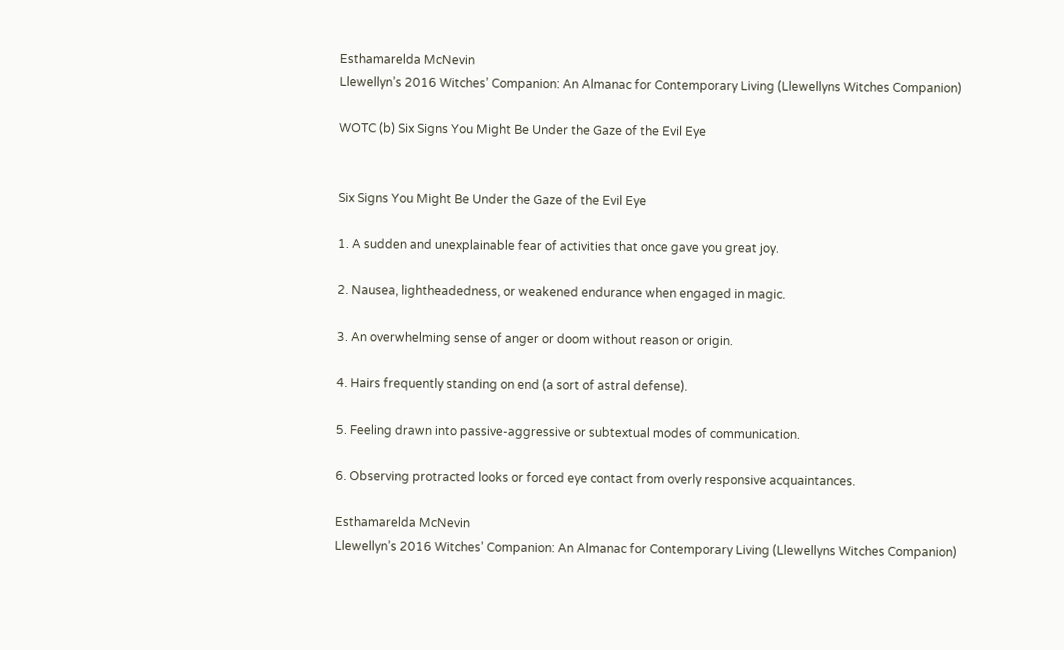Esthamarelda McNevin
Llewellyn’s 2016 Witches’ Companion: An Almanac for Contemporary Living (Llewellyns Witches Companion)

WOTC (b) Six Signs You Might Be Under the Gaze of the Evil Eye


Six Signs You Might Be Under the Gaze of the Evil Eye

1. A sudden and unexplainable fear of activities that once gave you great joy.

2. Nausea, lightheadedness, or weakened endurance when engaged in magic.

3. An overwhelming sense of anger or doom without reason or origin.

4. Hairs frequently standing on end (a sort of astral defense).

5. Feeling drawn into passive-aggressive or subtextual modes of communication.

6. Observing protracted looks or forced eye contact from overly responsive acquaintances.

Esthamarelda McNevin
Llewellyn’s 2016 Witches’ Companion: An Almanac for Contemporary Living (Llewellyns Witches Companion)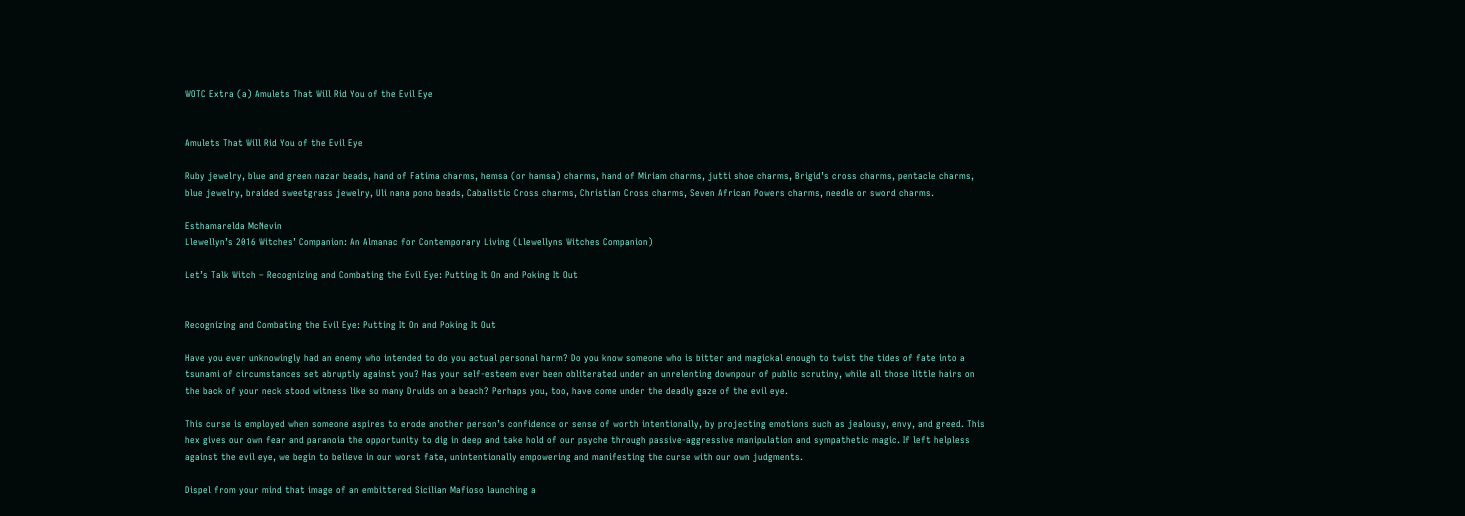WOTC Extra (a) Amulets That Will Rid You of the Evil Eye


Amulets That Will Rid You of the Evil Eye

Ruby jewelry, blue and green nazar beads, hand of Fatima charms, hemsa (or hamsa) charms, hand of Miriam charms, jutti shoe charms, Brigid’s cross charms, pentacle charms, blue jewelry, braided sweetgrass jewelry, Uli nana pono beads, Cabalistic Cross charms, Christian Cross charms, Seven African Powers charms, needle or sword charms.

Esthamarelda McNevin
Llewellyn’s 2016 Witches’ Companion: An Almanac for Contemporary Living (Llewellyns Witches Companion)

Let’s Talk Witch – Recognizing and Combating the Evil Eye: Putting It On and Poking It Out


Recognizing and Combating the Evil Eye: Putting It On and Poking It Out

Have you ever unknowingly had an enemy who intended to do you actual personal harm? Do you know someone who is bitter and magickal enough to twist the tides of fate into a tsunami of circumstances set abruptly against you? Has your self-esteem ever been obliterated under an unrelenting downpour of public scrutiny, while all those little hairs on the back of your neck stood witness like so many Druids on a beach? Perhaps you, too, have come under the deadly gaze of the evil eye.

This curse is employed when someone aspires to erode another person’s confidence or sense of worth intentionally, by projecting emotions such as jealousy, envy, and greed. This hex gives our own fear and paranoia the opportunity to dig in deep and take hold of our psyche through passive-aggressive manipulation and sympathetic magic. If left helpless against the evil eye, we begin to believe in our worst fate, unintentionally empowering and manifesting the curse with our own judgments.

Dispel from your mind that image of an embittered Sicilian Mafioso launching a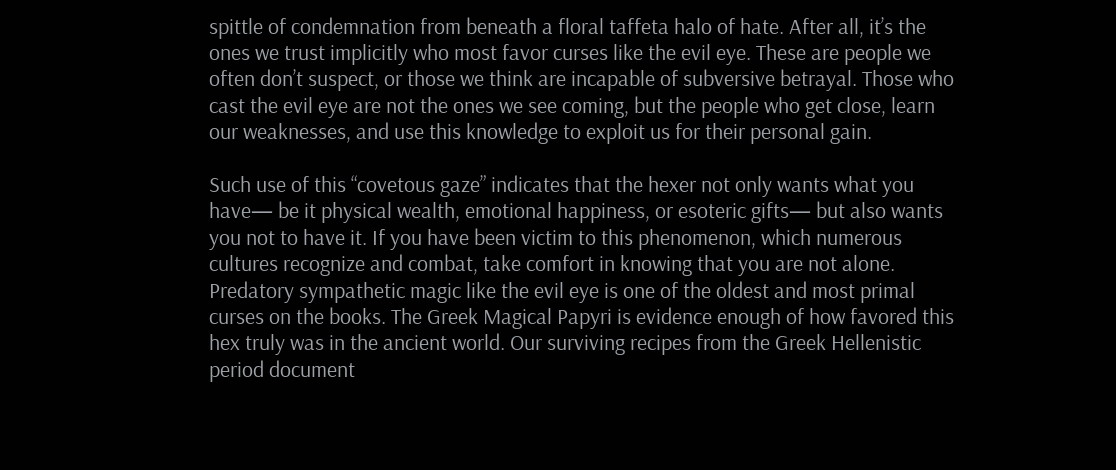spittle of condemnation from beneath a floral taffeta halo of hate. After all, it’s the ones we trust implicitly who most favor curses like the evil eye. These are people we often don’t suspect, or those we think are incapable of subversive betrayal. Those who cast the evil eye are not the ones we see coming, but the people who get close, learn our weaknesses, and use this knowledge to exploit us for their personal gain.

Such use of this “covetous gaze” indicates that the hexer not only wants what you have— be it physical wealth, emotional happiness, or esoteric gifts— but also wants you not to have it. If you have been victim to this phenomenon, which numerous cultures recognize and combat, take comfort in knowing that you are not alone. Predatory sympathetic magic like the evil eye is one of the oldest and most primal curses on the books. The Greek Magical Papyri is evidence enough of how favored this hex truly was in the ancient world. Our surviving recipes from the Greek Hellenistic period document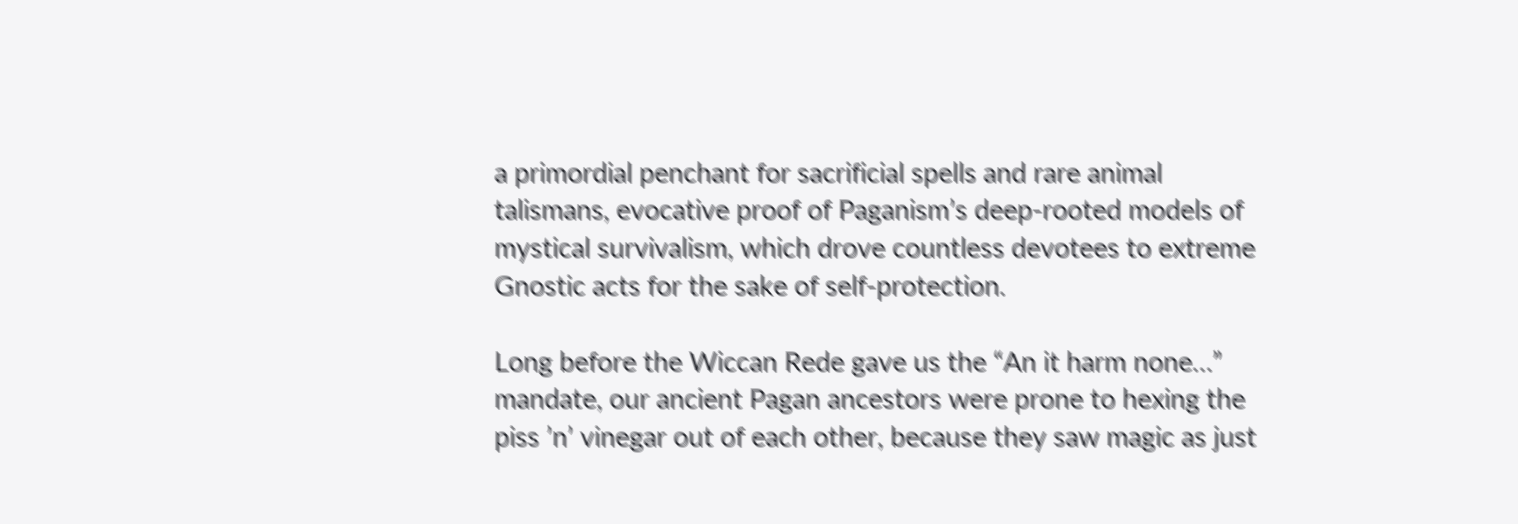a primordial penchant for sacrificial spells and rare animal talismans, evocative proof of Paganism’s deep-rooted models of mystical survivalism, which drove countless devotees to extreme Gnostic acts for the sake of self-protection.

Long before the Wiccan Rede gave us the “An it harm none…” mandate, our ancient Pagan ancestors were prone to hexing the piss ’n’ vinegar out of each other, because they saw magic as just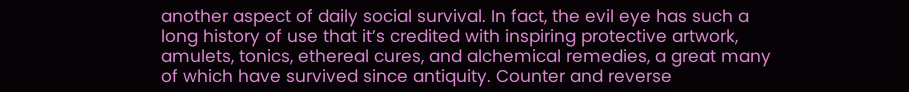another aspect of daily social survival. In fact, the evil eye has such a long history of use that it’s credited with inspiring protective artwork, amulets, tonics, ethereal cures, and alchemical remedies, a great many of which have survived since antiquity. Counter and reverse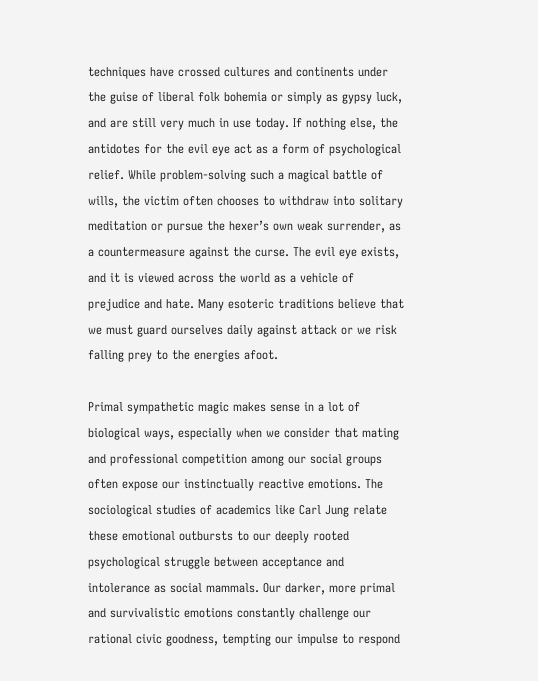techniques have crossed cultures and continents under the guise of liberal folk bohemia or simply as gypsy luck, and are still very much in use today. If nothing else, the antidotes for the evil eye act as a form of psychological relief. While problem-solving such a magical battle of wills, the victim often chooses to withdraw into solitary meditation or pursue the hexer’s own weak surrender, as a countermeasure against the curse. The evil eye exists, and it is viewed across the world as a vehicle of prejudice and hate. Many esoteric traditions believe that we must guard ourselves daily against attack or we risk falling prey to the energies afoot.

Primal sympathetic magic makes sense in a lot of biological ways, especially when we consider that mating and professional competition among our social groups often expose our instinctually reactive emotions. The sociological studies of academics like Carl Jung relate these emotional outbursts to our deeply rooted psychological struggle between acceptance and intolerance as social mammals. Our darker, more primal and survivalistic emotions constantly challenge our rational civic goodness, tempting our impulse to respond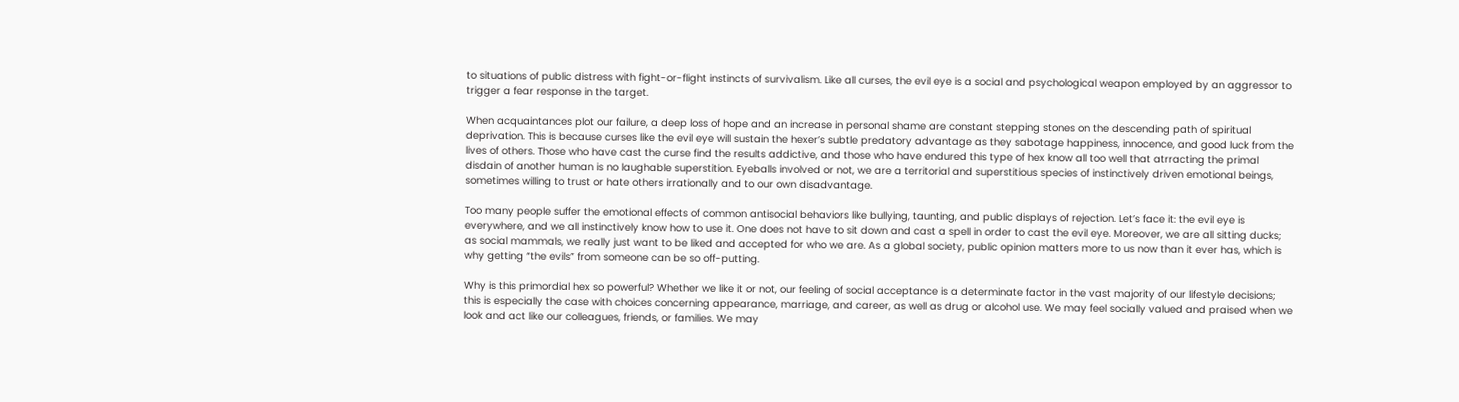to situations of public distress with fight-or-flight instincts of survivalism. Like all curses, the evil eye is a social and psychological weapon employed by an aggressor to trigger a fear response in the target.

When acquaintances plot our failure, a deep loss of hope and an increase in personal shame are constant stepping stones on the descending path of spiritual deprivation. This is because curses like the evil eye will sustain the hexer’s subtle predatory advantage as they sabotage happiness, innocence, and good luck from the lives of others. Those who have cast the curse find the results addictive, and those who have endured this type of hex know all too well that atrracting the primal disdain of another human is no laughable superstition. Eyeballs involved or not, we are a territorial and superstitious species of instinctively driven emotional beings, sometimes willing to trust or hate others irrationally and to our own disadvantage.

Too many people suffer the emotional effects of common antisocial behaviors like bullying, taunting, and public displays of rejection. Let’s face it: the evil eye is everywhere, and we all instinctively know how to use it. One does not have to sit down and cast a spell in order to cast the evil eye. Moreover, we are all sitting ducks; as social mammals, we really just want to be liked and accepted for who we are. As a global society, public opinion matters more to us now than it ever has, which is why getting “the evils” from someone can be so off-putting.

Why is this primordial hex so powerful? Whether we like it or not, our feeling of social acceptance is a determinate factor in the vast majority of our lifestyle decisions; this is especially the case with choices concerning appearance, marriage, and career, as well as drug or alcohol use. We may feel socially valued and praised when we look and act like our colleagues, friends, or families. We may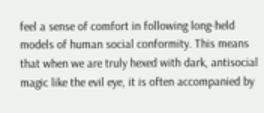feel a sense of comfort in following long-held models of human social conformity. This means that when we are truly hexed with dark, antisocial magic like the evil eye, it is often accompanied by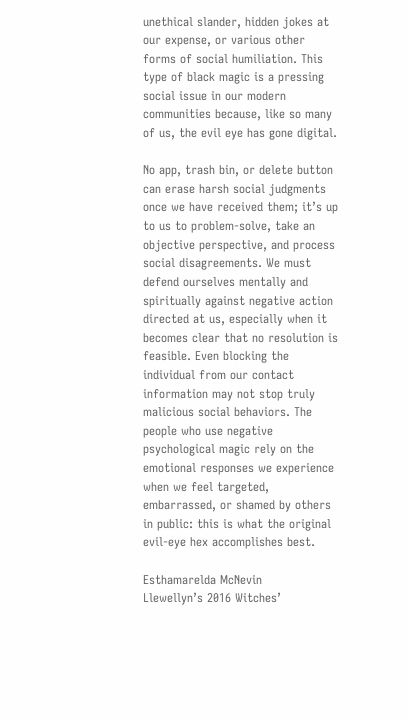unethical slander, hidden jokes at our expense, or various other forms of social humiliation. This type of black magic is a pressing social issue in our modern communities because, like so many of us, the evil eye has gone digital.

No app, trash bin, or delete button can erase harsh social judgments once we have received them; it’s up to us to problem-solve, take an objective perspective, and process social disagreements. We must defend ourselves mentally and spiritually against negative action directed at us, especially when it becomes clear that no resolution is feasible. Even blocking the individual from our contact information may not stop truly malicious social behaviors. The people who use negative psychological magic rely on the emotional responses we experience when we feel targeted, embarrassed, or shamed by others in public: this is what the original evil-eye hex accomplishes best.

Esthamarelda McNevin
Llewellyn’s 2016 Witches’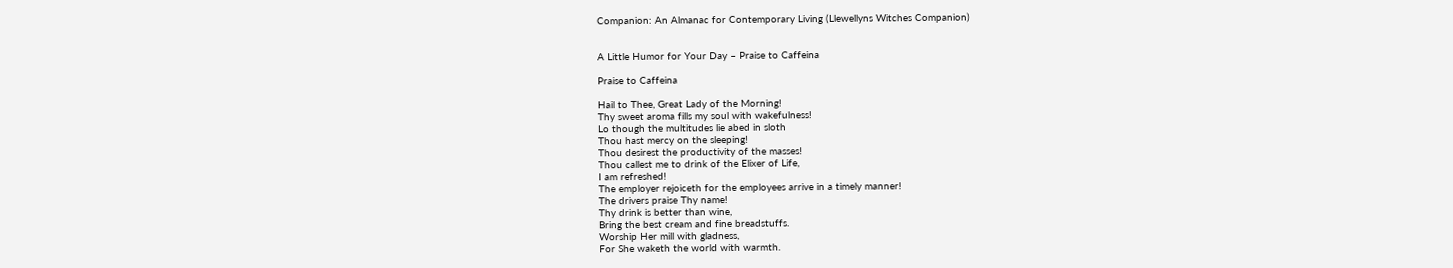Companion: An Almanac for Contemporary Living (Llewellyns Witches Companion)


A Little Humor for Your Day – Praise to Caffeina

Praise to Caffeina

Hail to Thee, Great Lady of the Morning!
Thy sweet aroma fills my soul with wakefulness!
Lo though the multitudes lie abed in sloth
Thou hast mercy on the sleeping!
Thou desirest the productivity of the masses!
Thou callest me to drink of the Elixer of Life,
I am refreshed!
The employer rejoiceth for the employees arrive in a timely manner!
The drivers praise Thy name!
Thy drink is better than wine,
Bring the best cream and fine breadstuffs.
Worship Her mill with gladness,
For She waketh the world with warmth.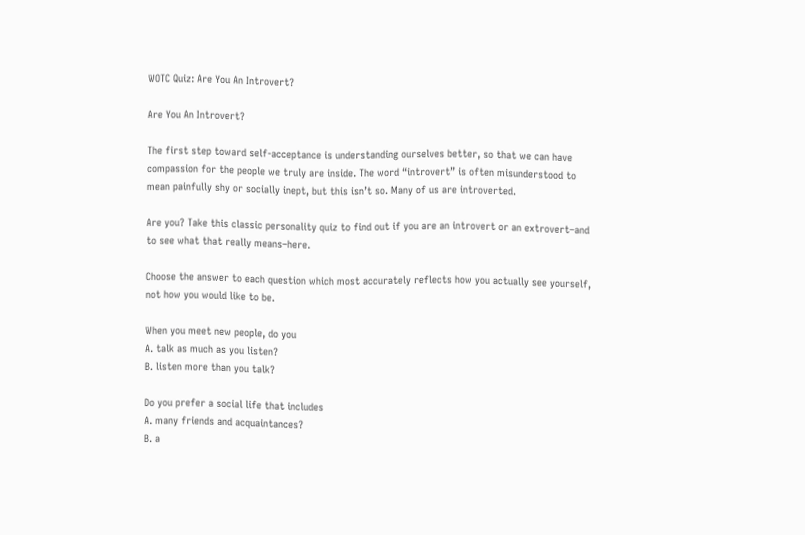WOTC Quiz: Are You An Introvert?

Are You An Introvert?

The first step toward self-acceptance is understanding ourselves better, so that we can have compassion for the people we truly are inside. The word “introvert” is often misunderstood to mean painfully shy or socially inept, but this isn’t so. Many of us are introverted.

Are you? Take this classic personality quiz to find out if you are an introvert or an extrovert–and to see what that really means–here.

Choose the answer to each question which most accurately reflects how you actually see yourself, not how you would like to be.

When you meet new people, do you
A. talk as much as you listen?
B. listen more than you talk?

Do you prefer a social life that includes
A. many friends and acquaintances?
B. a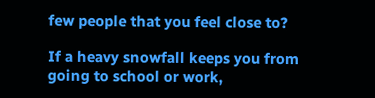few people that you feel close to?

If a heavy snowfall keeps you from going to school or work,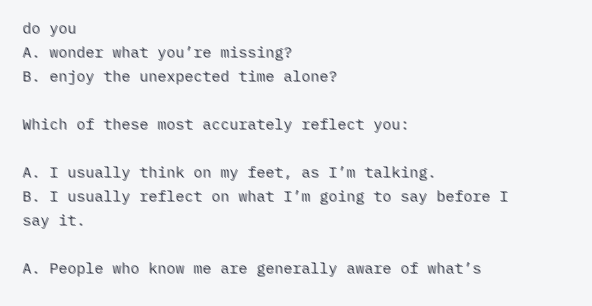do you
A. wonder what you’re missing?
B. enjoy the unexpected time alone?

Which of these most accurately reflect you:

A. I usually think on my feet, as I’m talking.
B. I usually reflect on what I’m going to say before I say it.

A. People who know me are generally aware of what’s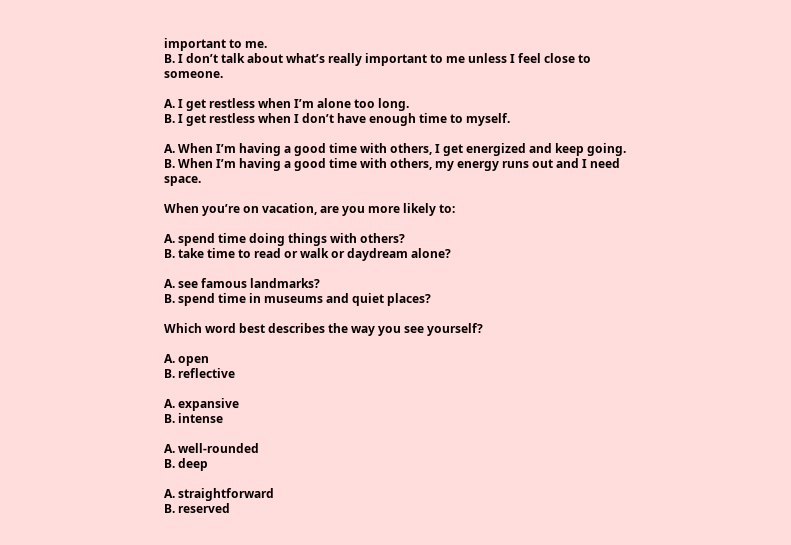important to me.
B. I don’t talk about what’s really important to me unless I feel close to someone.

A. I get restless when I’m alone too long.
B. I get restless when I don’t have enough time to myself.

A. When I’m having a good time with others, I get energized and keep going.
B. When I’m having a good time with others, my energy runs out and I need space.

When you’re on vacation, are you more likely to:

A. spend time doing things with others?
B. take time to read or walk or daydream alone?

A. see famous landmarks?
B. spend time in museums and quiet places?

Which word best describes the way you see yourself?

A. open
B. reflective

A. expansive
B. intense

A. well-rounded
B. deep

A. straightforward
B. reserved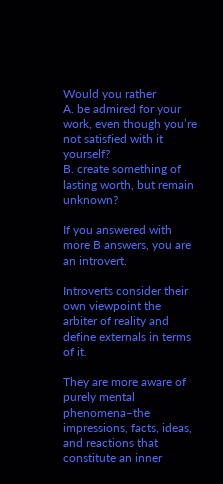Would you rather
A. be admired for your work, even though you’re not satisfied with it yourself?
B. create something of lasting worth, but remain unknown?

If you answered with more B answers, you are an introvert.

Introverts consider their own viewpoint the arbiter of reality and define externals in terms of it.

They are more aware of purely mental phenomena–the impressions, facts, ideas, and reactions that constitute an inner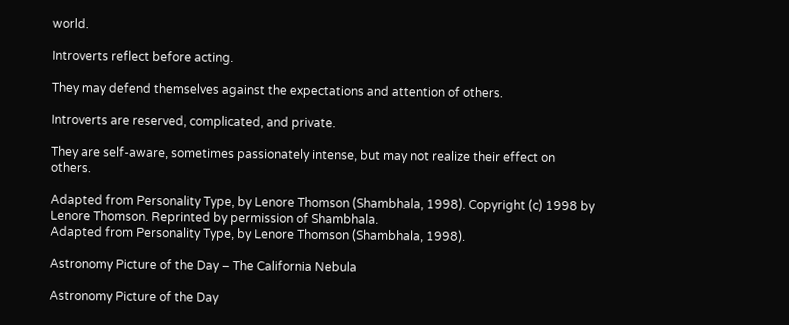world.

Introverts reflect before acting.

They may defend themselves against the expectations and attention of others.

Introverts are reserved, complicated, and private.

They are self-aware, sometimes passionately intense, but may not realize their effect on others.

Adapted from Personality Type, by Lenore Thomson (Shambhala, 1998). Copyright (c) 1998 by Lenore Thomson. Reprinted by permission of Shambhala.
Adapted from Personality Type, by Lenore Thomson (Shambhala, 1998).

Astronomy Picture of the Day – The California Nebula

Astronomy Picture of the Day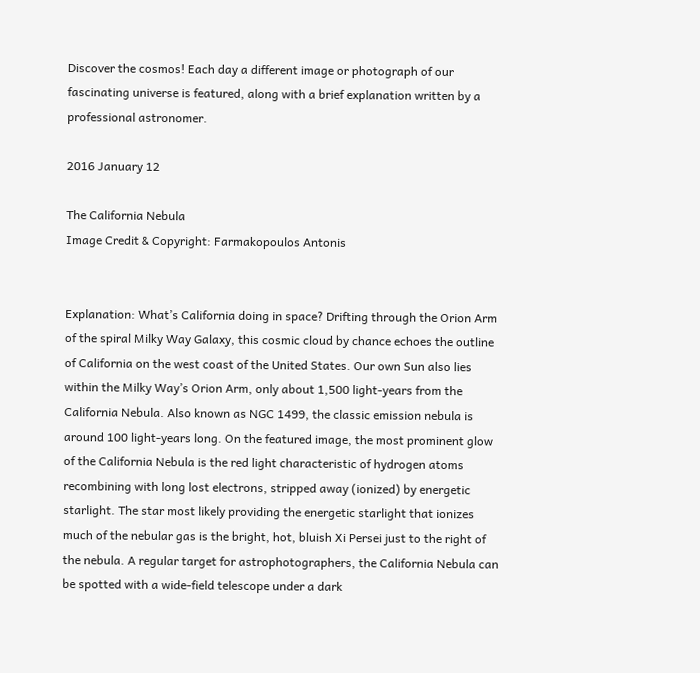Discover the cosmos! Each day a different image or photograph of our fascinating universe is featured, along with a brief explanation written by a professional astronomer.

2016 January 12

The California Nebula
Image Credit & Copyright: Farmakopoulos Antonis


Explanation: What’s California doing in space? Drifting through the Orion Arm of the spiral Milky Way Galaxy, this cosmic cloud by chance echoes the outline of California on the west coast of the United States. Our own Sun also lies within the Milky Way’s Orion Arm, only about 1,500 light-years from the California Nebula. Also known as NGC 1499, the classic emission nebula is around 100 light-years long. On the featured image, the most prominent glow of the California Nebula is the red light characteristic of hydrogen atoms recombining with long lost electrons, stripped away (ionized) by energetic starlight. The star most likely providing the energetic starlight that ionizes much of the nebular gas is the bright, hot, bluish Xi Persei just to the right of the nebula. A regular target for astrophotographers, the California Nebula can be spotted with a wide-field telescope under a dark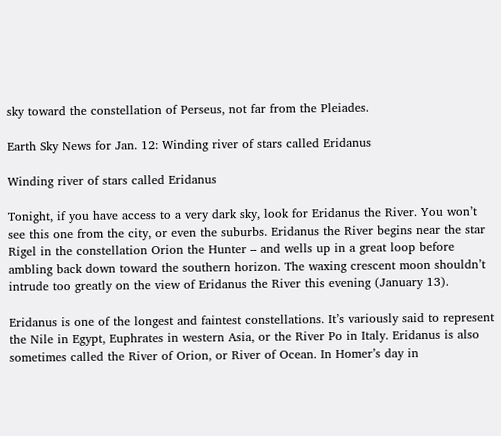sky toward the constellation of Perseus, not far from the Pleiades.

Earth Sky News for Jan. 12: Winding river of stars called Eridanus

Winding river of stars called Eridanus

Tonight, if you have access to a very dark sky, look for Eridanus the River. You won’t see this one from the city, or even the suburbs. Eridanus the River begins near the star Rigel in the constellation Orion the Hunter – and wells up in a great loop before ambling back down toward the southern horizon. The waxing crescent moon shouldn’t intrude too greatly on the view of Eridanus the River this evening (January 13).

Eridanus is one of the longest and faintest constellations. It’s variously said to represent the Nile in Egypt, Euphrates in western Asia, or the River Po in Italy. Eridanus is also sometimes called the River of Orion, or River of Ocean. In Homer’s day in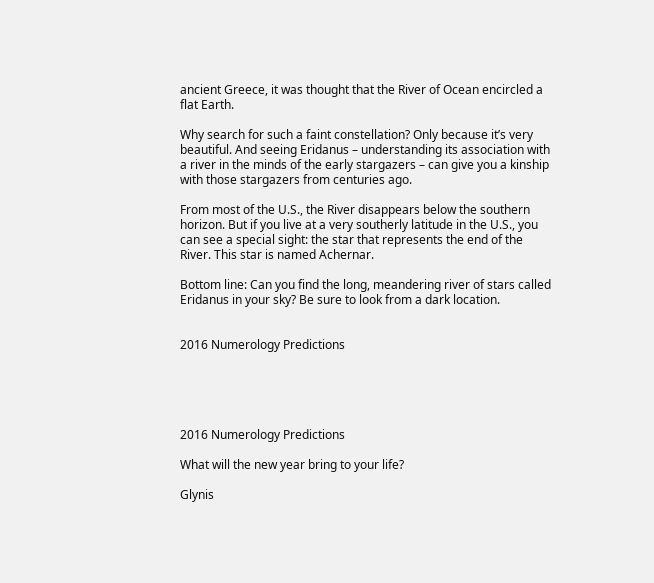ancient Greece, it was thought that the River of Ocean encircled a flat Earth.

Why search for such a faint constellation? Only because it’s very beautiful. And seeing Eridanus – understanding its association with a river in the minds of the early stargazers – can give you a kinship with those stargazers from centuries ago.

From most of the U.S., the River disappears below the southern horizon. But if you live at a very southerly latitude in the U.S., you can see a special sight: the star that represents the end of the River. This star is named Achernar.

Bottom line: Can you find the long, meandering river of stars called Eridanus in your sky? Be sure to look from a dark location.


2016 Numerology Predictions





2016 Numerology Predictions

What will the new year bring to your life?

Glynis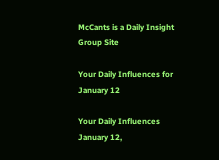McCants is a Daily Insight Group Site

Your Daily Influences for January 12

Your Daily Influences
January 12,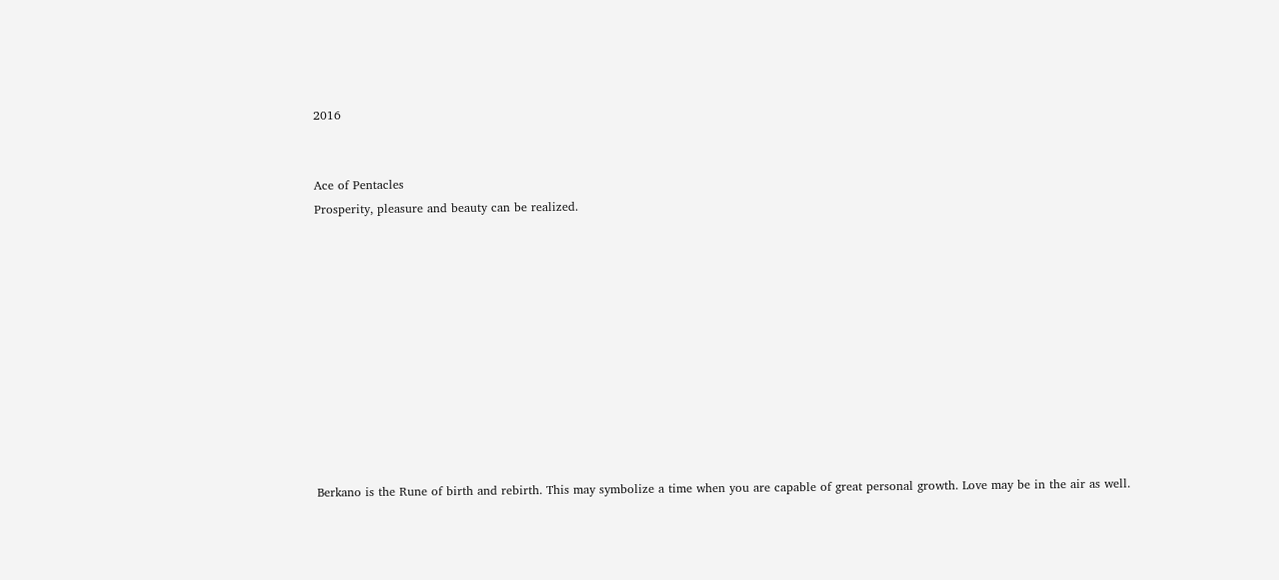2016


Ace of Pentacles
Prosperity, pleasure and beauty can be realized.











Berkano is the Rune of birth and rebirth. This may symbolize a time when you are capable of great personal growth. Love may be in the air as well.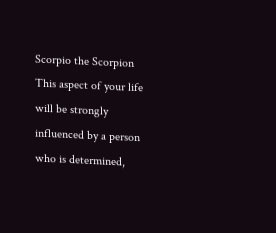Scorpio the Scorpion
This aspect of your life will be strongly influenced by a person who is determined,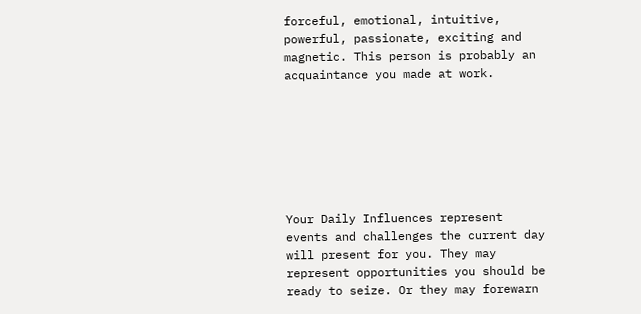forceful, emotional, intuitive, powerful, passionate, exciting and magnetic. This person is probably an acquaintance you made at work.







Your Daily Influences represent events and challenges the current day will present for you. They may represent opportunities you should be ready to seize. Or they may forewarn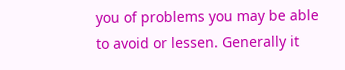you of problems you may be able to avoid or lessen. Generally it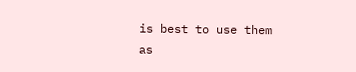is best to use them as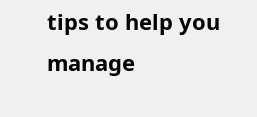tips to help you manage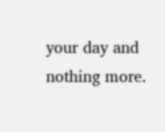your day and nothing more.